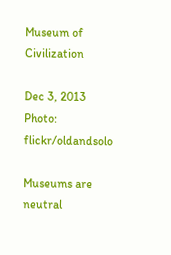Museum of Civilization

Dec 3, 2013
Photo: flickr/oldandsolo

Museums are neutral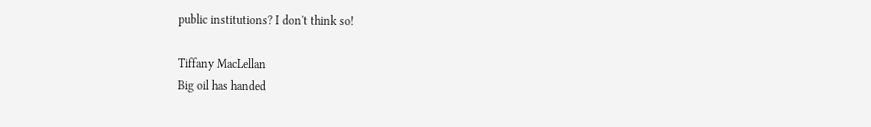public institutions? I don't think so!

Tiffany MacLellan
Big oil has handed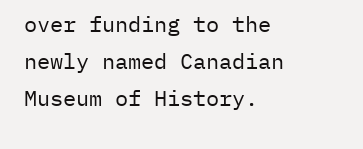over funding to the newly named Canadian Museum of History.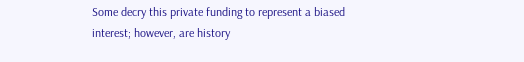Some decry this private funding to represent a biased interest; however, are history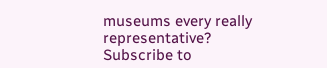museums every really representative?
Subscribe to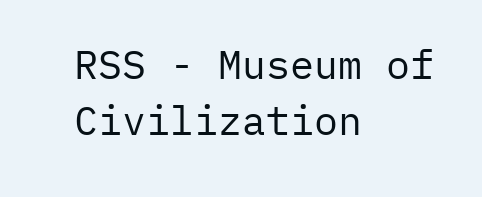RSS - Museum of Civilization